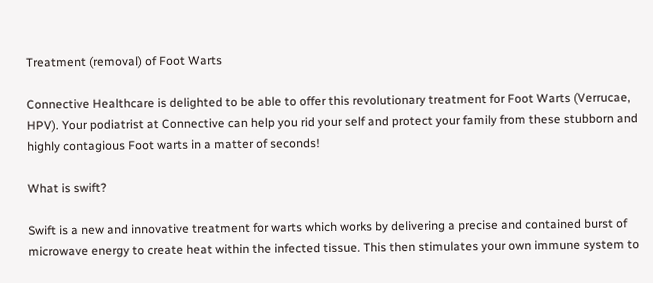Treatment (removal) of Foot Warts

Connective Healthcare is delighted to be able to offer this revolutionary treatment for Foot Warts (Verrucae, HPV). Your podiatrist at Connective can help you rid your self and protect your family from these stubborn and highly contagious Foot warts in a matter of seconds!

What is swift?

Swift is a new and innovative treatment for warts which works by delivering a precise and contained burst of microwave energy to create heat within the infected tissue. This then stimulates your own immune system to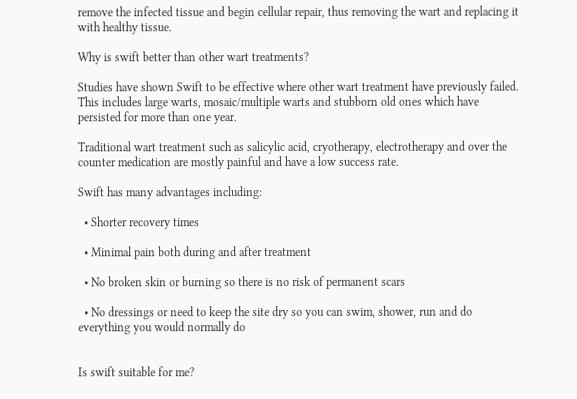remove the infected tissue and begin cellular repair, thus removing the wart and replacing it with healthy tissue.

Why is swift better than other wart treatments?

Studies have shown Swift to be effective where other wart treatment have previously failed. This includes large warts, mosaic/multiple warts and stubborn old ones which have persisted for more than one year.

Traditional wart treatment such as salicylic acid, cryotherapy, electrotherapy and over the counter medication are mostly painful and have a low success rate.

Swift has many advantages including:

  • Shorter recovery times

  • Minimal pain both during and after treatment

  • No broken skin or burning so there is no risk of permanent scars

  • No dressings or need to keep the site dry so you can swim, shower, run and do everything you would normally do


Is swift suitable for me?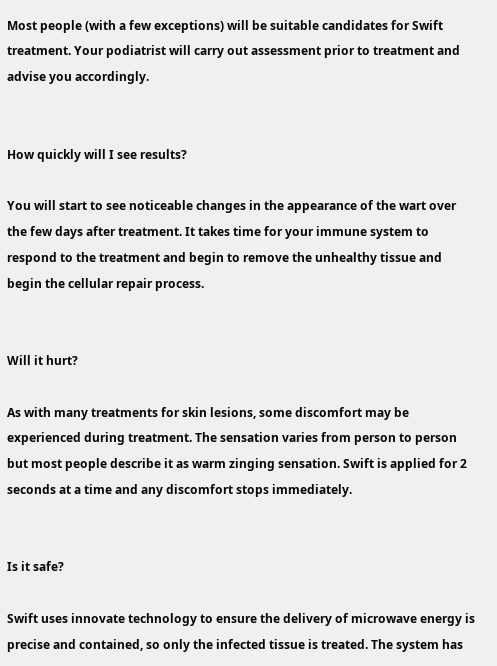Most people (with a few exceptions) will be suitable candidates for Swift treatment. Your podiatrist will carry out assessment prior to treatment and advise you accordingly.


How quickly will I see results?

You will start to see noticeable changes in the appearance of the wart over the few days after treatment. It takes time for your immune system to respond to the treatment and begin to remove the unhealthy tissue and begin the cellular repair process.


Will it hurt?

As with many treatments for skin lesions, some discomfort may be experienced during treatment. The sensation varies from person to person but most people describe it as warm zinging sensation. Swift is applied for 2 seconds at a time and any discomfort stops immediately.


Is it safe?

Swift uses innovate technology to ensure the delivery of microwave energy is precise and contained, so only the infected tissue is treated. The system has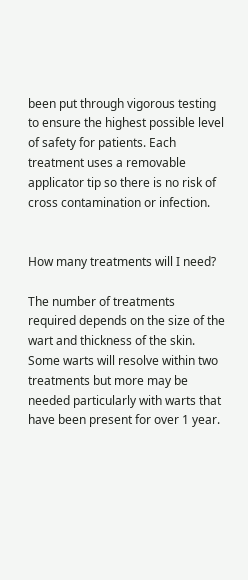been put through vigorous testing to ensure the highest possible level of safety for patients. Each treatment uses a removable applicator tip so there is no risk of cross contamination or infection.


How many treatments will I need?

The number of treatments required depends on the size of the wart and thickness of the skin. Some warts will resolve within two treatments but more may be needed particularly with warts that have been present for over 1 year.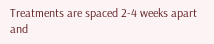Treatments are spaced 2-4 weeks apart and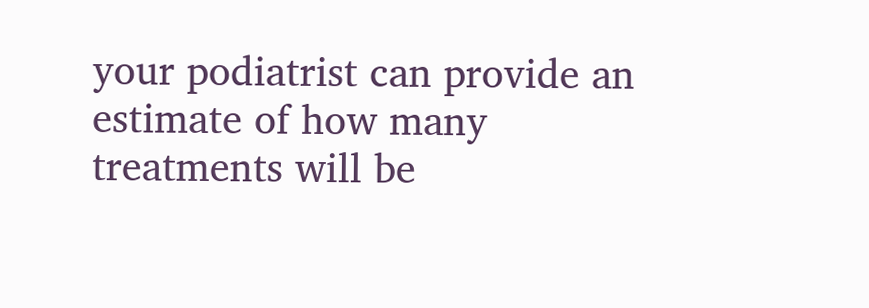your podiatrist can provide an estimate of how many treatments will be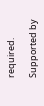required.

Supported by